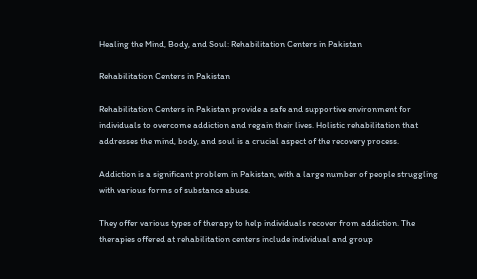Healing the Mind, Body, and Soul: Rehabilitation Centers in Pakistan

Rehabilitation Centers in Pakistan

Rehabilitation Centers in Pakistan provide a safe and supportive environment for individuals to overcome addiction and regain their lives. Holistic rehabilitation that addresses the mind, body, and soul is a crucial aspect of the recovery process.

Addiction is a significant problem in Pakistan, with a large number of people struggling with various forms of substance abuse.

They offer various types of therapy to help individuals recover from addiction. The therapies offered at rehabilitation centers include individual and group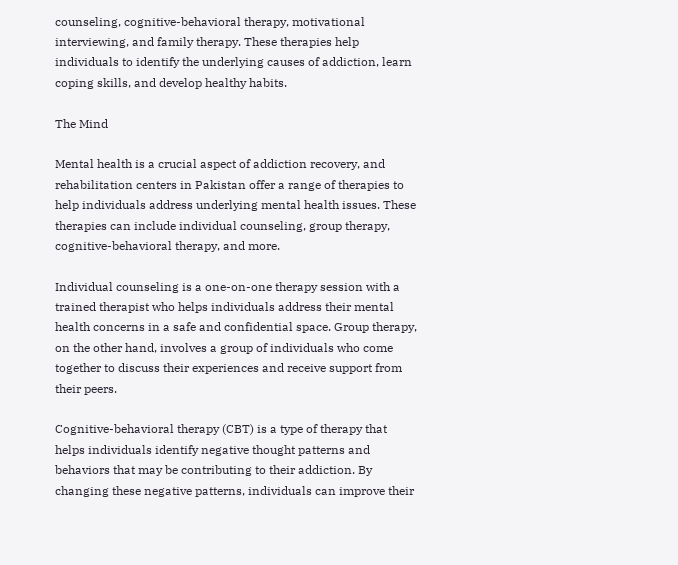counseling, cognitive-behavioral therapy, motivational interviewing, and family therapy. These therapies help individuals to identify the underlying causes of addiction, learn coping skills, and develop healthy habits.

The Mind

Mental health is a crucial aspect of addiction recovery, and rehabilitation centers in Pakistan offer a range of therapies to help individuals address underlying mental health issues. These therapies can include individual counseling, group therapy, cognitive-behavioral therapy, and more.

Individual counseling is a one-on-one therapy session with a trained therapist who helps individuals address their mental health concerns in a safe and confidential space. Group therapy, on the other hand, involves a group of individuals who come together to discuss their experiences and receive support from their peers.

Cognitive-behavioral therapy (CBT) is a type of therapy that helps individuals identify negative thought patterns and behaviors that may be contributing to their addiction. By changing these negative patterns, individuals can improve their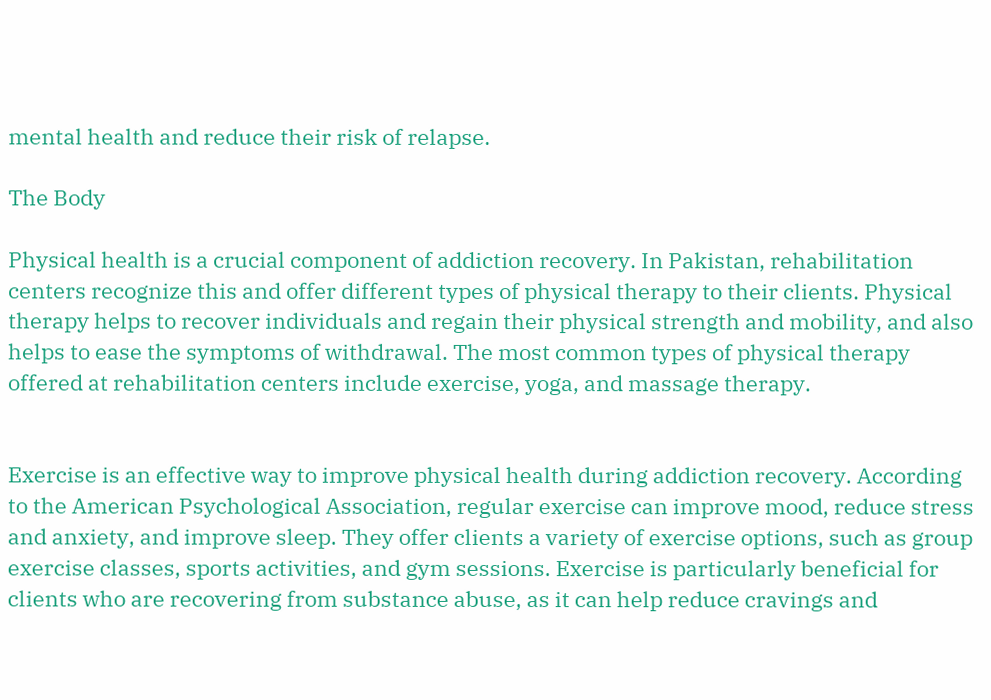mental health and reduce their risk of relapse.

The Body

Physical health is a crucial component of addiction recovery. In Pakistan, rehabilitation centers recognize this and offer different types of physical therapy to their clients. Physical therapy helps to recover individuals and regain their physical strength and mobility, and also helps to ease the symptoms of withdrawal. The most common types of physical therapy offered at rehabilitation centers include exercise, yoga, and massage therapy.


Exercise is an effective way to improve physical health during addiction recovery. According to the American Psychological Association, regular exercise can improve mood, reduce stress and anxiety, and improve sleep. They offer clients a variety of exercise options, such as group exercise classes, sports activities, and gym sessions. Exercise is particularly beneficial for clients who are recovering from substance abuse, as it can help reduce cravings and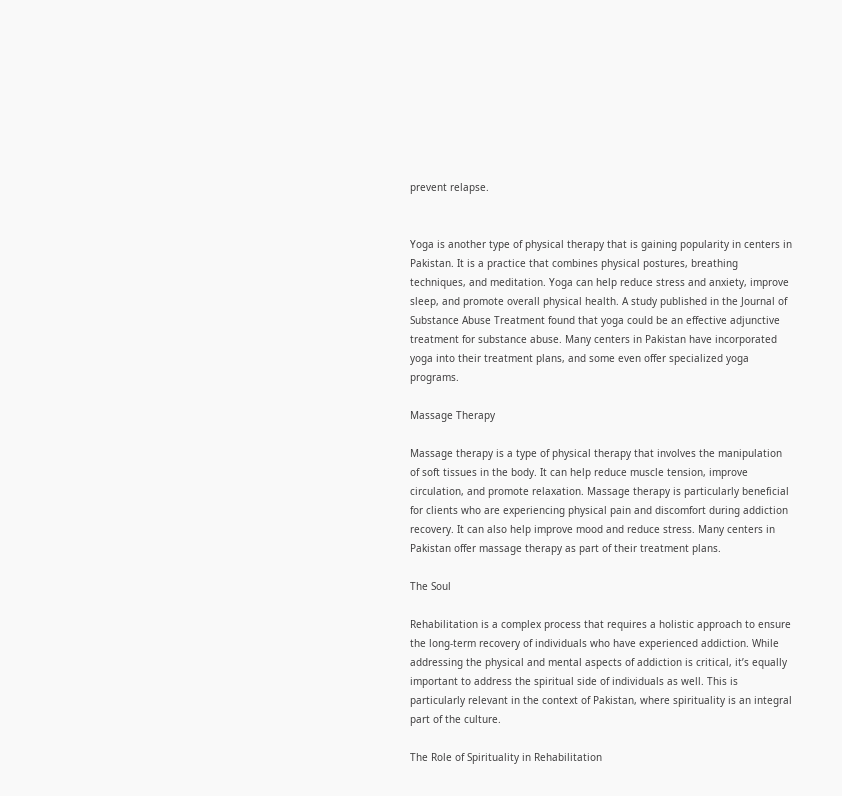prevent relapse.


Yoga is another type of physical therapy that is gaining popularity in centers in Pakistan. It is a practice that combines physical postures, breathing techniques, and meditation. Yoga can help reduce stress and anxiety, improve sleep, and promote overall physical health. A study published in the Journal of Substance Abuse Treatment found that yoga could be an effective adjunctive treatment for substance abuse. Many centers in Pakistan have incorporated yoga into their treatment plans, and some even offer specialized yoga programs.

Massage Therapy

Massage therapy is a type of physical therapy that involves the manipulation of soft tissues in the body. It can help reduce muscle tension, improve circulation, and promote relaxation. Massage therapy is particularly beneficial for clients who are experiencing physical pain and discomfort during addiction recovery. It can also help improve mood and reduce stress. Many centers in Pakistan offer massage therapy as part of their treatment plans.

The Soul

Rehabilitation is a complex process that requires a holistic approach to ensure the long-term recovery of individuals who have experienced addiction. While addressing the physical and mental aspects of addiction is critical, it’s equally important to address the spiritual side of individuals as well. This is particularly relevant in the context of Pakistan, where spirituality is an integral part of the culture.

The Role of Spirituality in Rehabilitation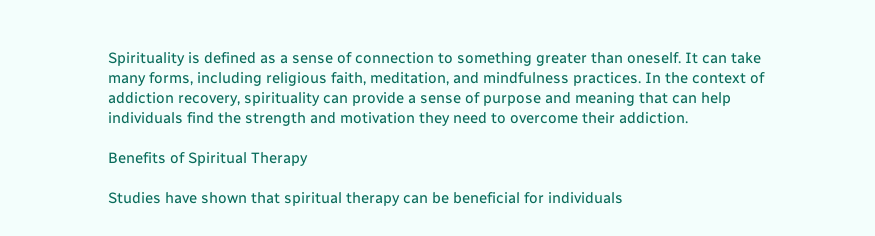Spirituality is defined as a sense of connection to something greater than oneself. It can take many forms, including religious faith, meditation, and mindfulness practices. In the context of addiction recovery, spirituality can provide a sense of purpose and meaning that can help individuals find the strength and motivation they need to overcome their addiction.

Benefits of Spiritual Therapy

Studies have shown that spiritual therapy can be beneficial for individuals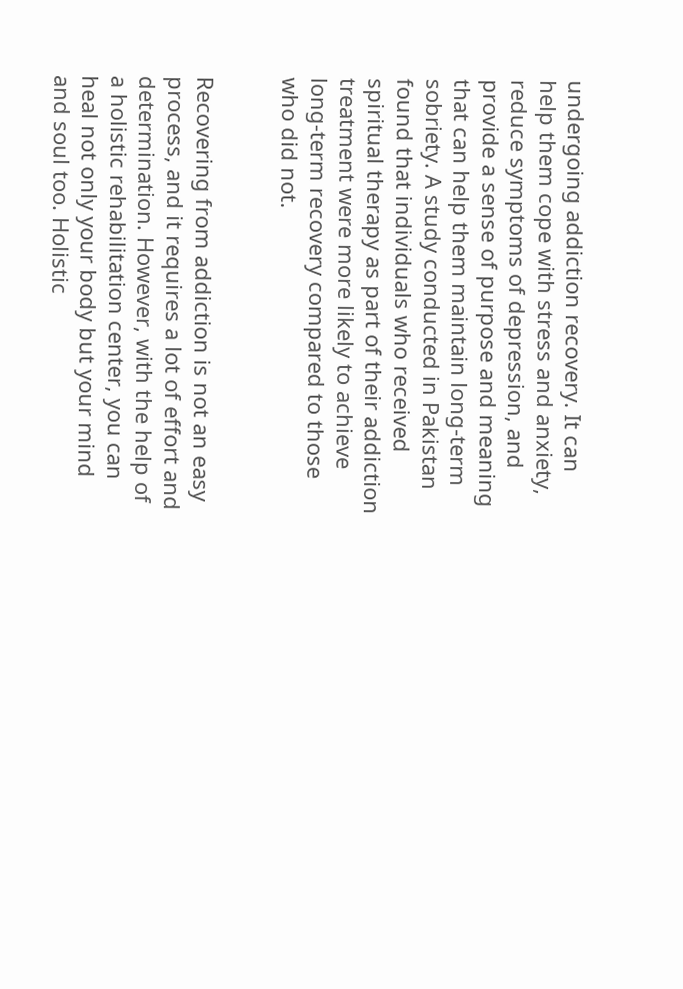undergoing addiction recovery. It can help them cope with stress and anxiety, reduce symptoms of depression, and provide a sense of purpose and meaning that can help them maintain long-term sobriety. A study conducted in Pakistan found that individuals who received spiritual therapy as part of their addiction treatment were more likely to achieve long-term recovery compared to those who did not.


Recovering from addiction is not an easy process, and it requires a lot of effort and determination. However, with the help of a holistic rehabilitation center, you can heal not only your body but your mind and soul too. Holistic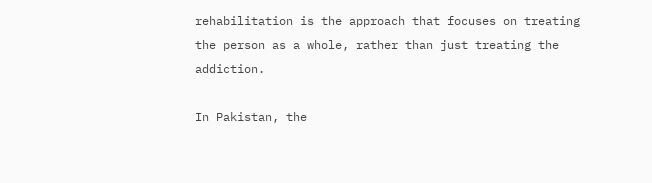rehabilitation is the approach that focuses on treating the person as a whole, rather than just treating the addiction.

In Pakistan, the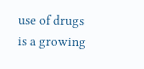use of drugs is a growing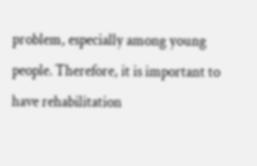problem, especially among young people. Therefore, it is important to have rehabilitation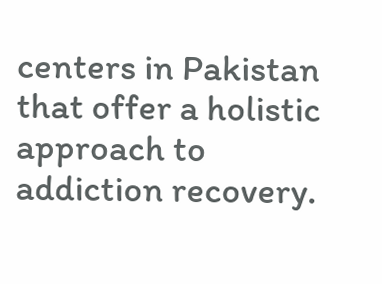centers in Pakistan that offer a holistic approach to addiction recovery.